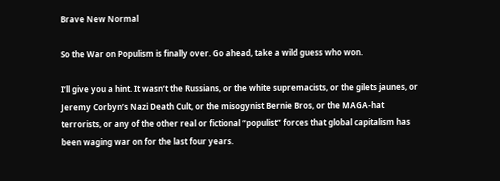Brave New Normal

So the War on Populism is finally over. Go ahead, take a wild guess who won.

I’ll give you a hint. It wasn’t the Russians, or the white supremacists, or the gilets jaunes, or Jeremy Corbyn’s Nazi Death Cult, or the misogynist Bernie Bros, or the MAGA-hat terrorists, or any of the other real or fictional “populist” forces that global capitalism has been waging war on for the last four years.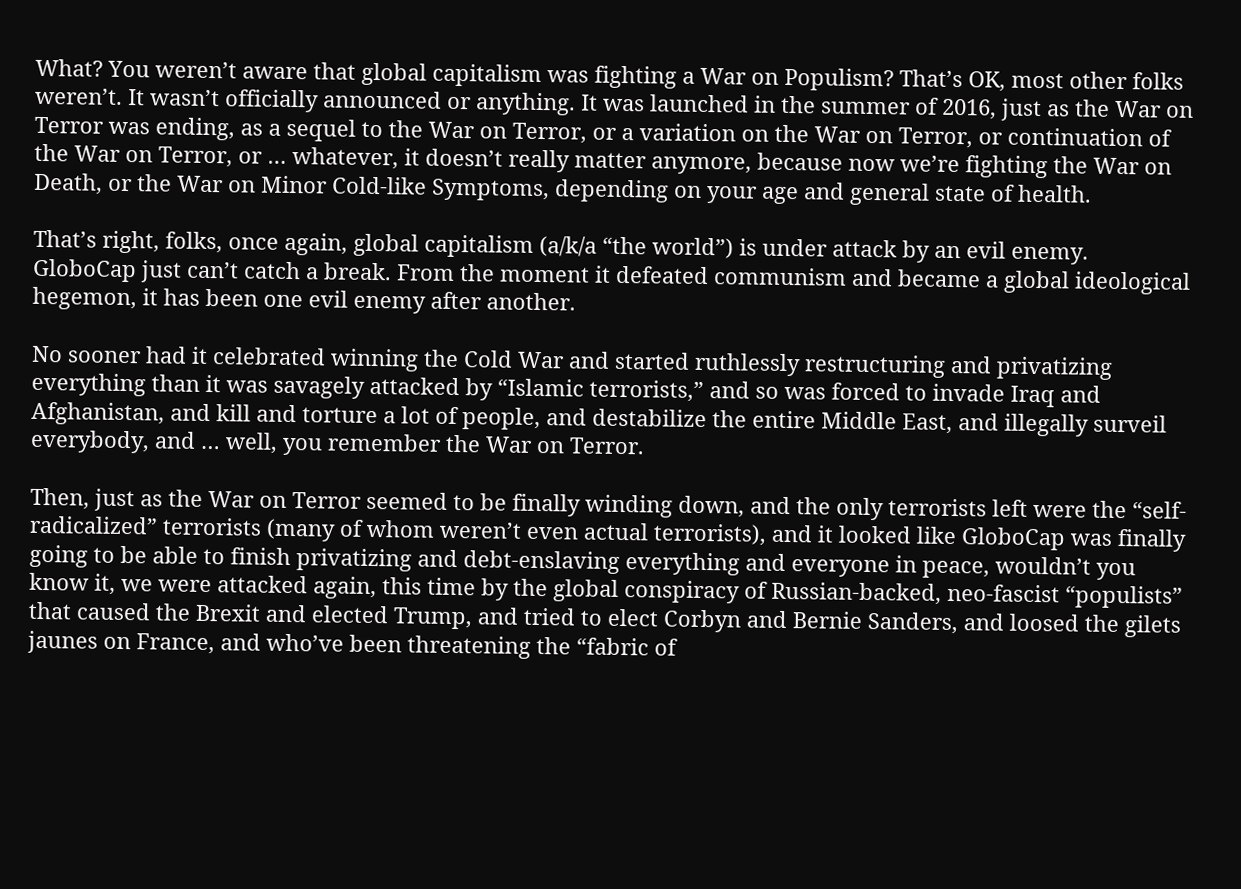What? You weren’t aware that global capitalism was fighting a War on Populism? That’s OK, most other folks weren’t. It wasn’t officially announced or anything. It was launched in the summer of 2016, just as the War on Terror was ending, as a sequel to the War on Terror, or a variation on the War on Terror, or continuation of the War on Terror, or … whatever, it doesn’t really matter anymore, because now we’re fighting the War on Death, or the War on Minor Cold-like Symptoms, depending on your age and general state of health.

That’s right, folks, once again, global capitalism (a/k/a “the world”) is under attack by an evil enemy. GloboCap just can’t catch a break. From the moment it defeated communism and became a global ideological hegemon, it has been one evil enemy after another.

No sooner had it celebrated winning the Cold War and started ruthlessly restructuring and privatizing everything than it was savagely attacked by “Islamic terrorists,” and so was forced to invade Iraq and Afghanistan, and kill and torture a lot of people, and destabilize the entire Middle East, and illegally surveil everybody, and … well, you remember the War on Terror.

Then, just as the War on Terror seemed to be finally winding down, and the only terrorists left were the “self-radicalized” terrorists (many of whom weren’t even actual terrorists), and it looked like GloboCap was finally going to be able to finish privatizing and debt-enslaving everything and everyone in peace, wouldn’t you know it, we were attacked again, this time by the global conspiracy of Russian-backed, neo-fascist “populists” that caused the Brexit and elected Trump, and tried to elect Corbyn and Bernie Sanders, and loosed the gilets jaunes on France, and who’ve been threatening the “fabric of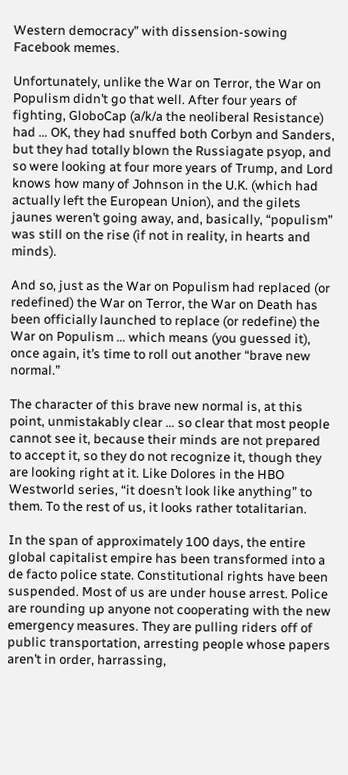Western democracy” with dissension-sowing Facebook memes.

Unfortunately, unlike the War on Terror, the War on Populism didn’t go that well. After four years of fighting, GloboCap (a/k/a the neoliberal Resistance) had … OK, they had snuffed both Corbyn and Sanders, but they had totally blown the Russiagate psyop, and so were looking at four more years of Trump, and Lord knows how many of Johnson in the U.K. (which had actually left the European Union), and the gilets jaunes weren’t going away, and, basically, “populism” was still on the rise (if not in reality, in hearts and minds).

And so, just as the War on Populism had replaced (or redefined) the War on Terror, the War on Death has been officially launched to replace (or redefine) the War on Populism … which means (you guessed it), once again, it’s time to roll out another “brave new normal.”

The character of this brave new normal is, at this point, unmistakably clear … so clear that most people cannot see it, because their minds are not prepared to accept it, so they do not recognize it, though they are looking right at it. Like Dolores in the HBO Westworld series, “it doesn’t look like anything” to them. To the rest of us, it looks rather totalitarian.

In the span of approximately 100 days, the entire global capitalist empire has been transformed into a de facto police state. Constitutional rights have been suspended. Most of us are under house arrest. Police are rounding up anyone not cooperating with the new emergency measures. They are pulling riders off of public transportation, arresting people whose papers aren’t in order, harrassing,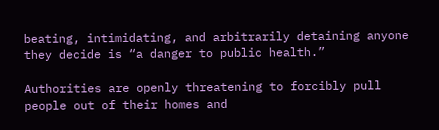beating, intimidating, and arbitrarily detaining anyone they decide is “a danger to public health.”

Authorities are openly threatening to forcibly pull people out of their homes and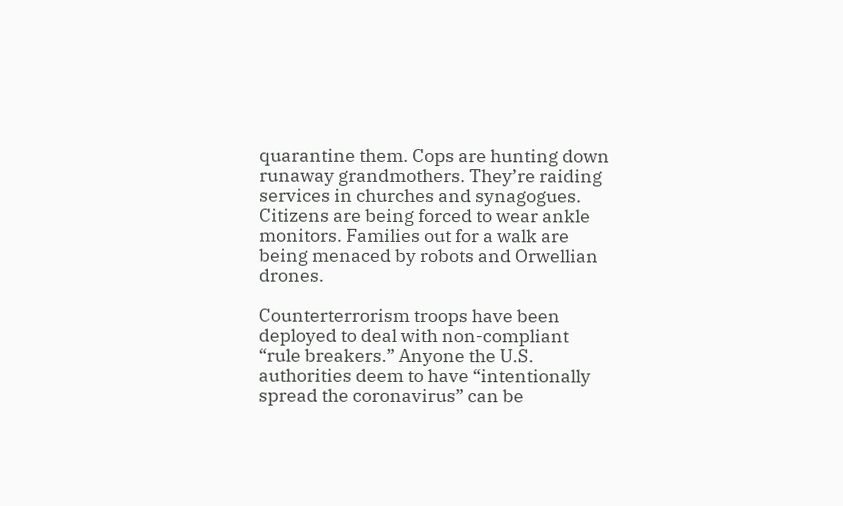quarantine them. Cops are hunting down runaway grandmothers. They’re raiding services in churches and synagogues. Citizens are being forced to wear ankle monitors. Families out for a walk are being menaced by robots and Orwellian drones.

Counterterrorism troops have been deployed to deal with non-compliant “rule breakers.” Anyone the U.S. authorities deem to have “intentionally spread the coronavirus” can be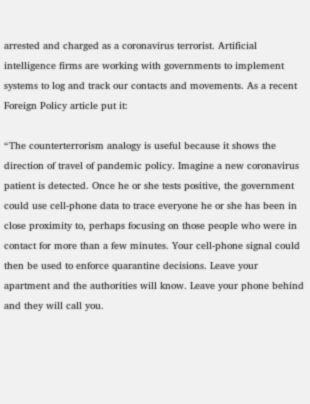arrested and charged as a coronavirus terrorist. Artificial intelligence firms are working with governments to implement systems to log and track our contacts and movements. As a recent Foreign Policy article put it:

“The counterterrorism analogy is useful because it shows the direction of travel of pandemic policy. Imagine a new coronavirus patient is detected. Once he or she tests positive, the government could use cell-phone data to trace everyone he or she has been in close proximity to, perhaps focusing on those people who were in contact for more than a few minutes. Your cell-phone signal could then be used to enforce quarantine decisions. Leave your apartment and the authorities will know. Leave your phone behind and they will call you.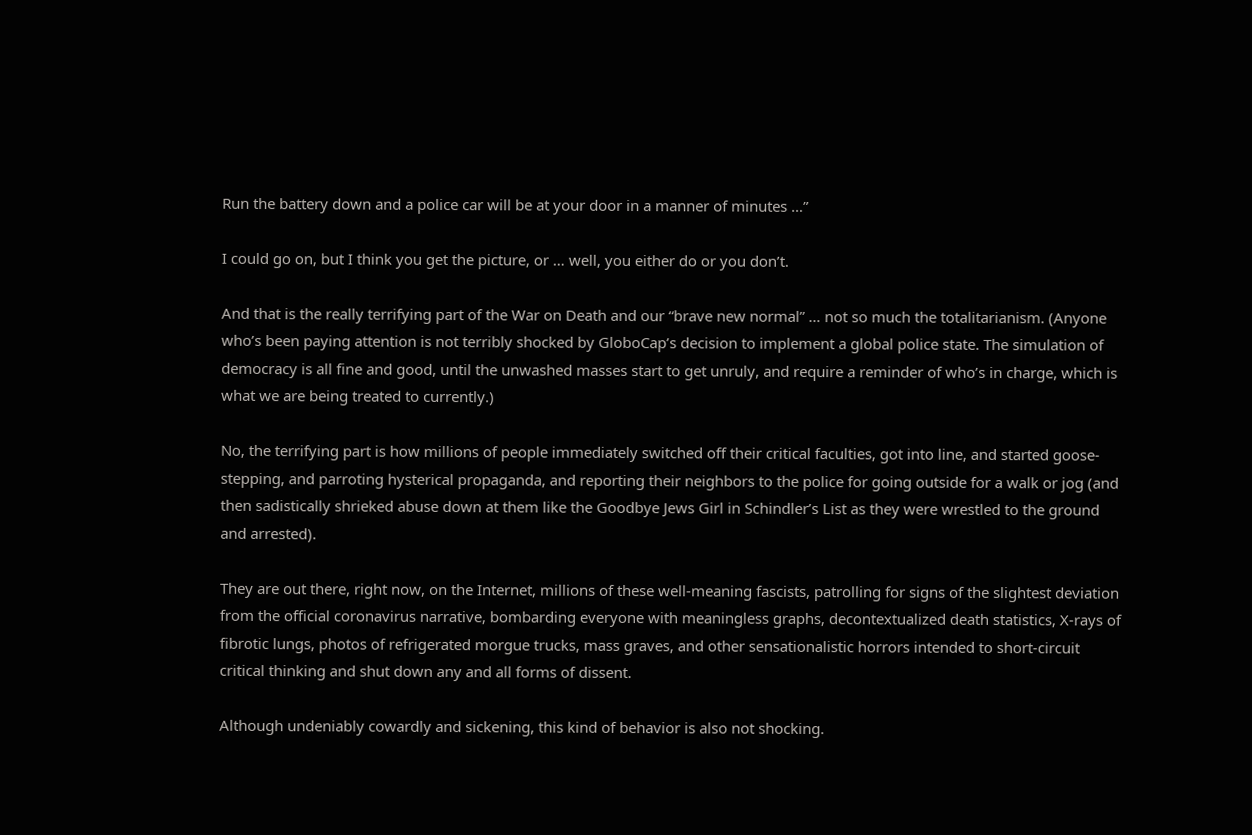Run the battery down and a police car will be at your door in a manner of minutes …”

I could go on, but I think you get the picture, or … well, you either do or you don’t.

And that is the really terrifying part of the War on Death and our “brave new normal” … not so much the totalitarianism. (Anyone who’s been paying attention is not terribly shocked by GloboCap’s decision to implement a global police state. The simulation of democracy is all fine and good, until the unwashed masses start to get unruly, and require a reminder of who’s in charge, which is what we are being treated to currently.)

No, the terrifying part is how millions of people immediately switched off their critical faculties, got into line, and started goose-stepping, and parroting hysterical propaganda, and reporting their neighbors to the police for going outside for a walk or jog (and then sadistically shrieked abuse down at them like the Goodbye Jews Girl in Schindler’s List as they were wrestled to the ground and arrested).

They are out there, right now, on the Internet, millions of these well-meaning fascists, patrolling for signs of the slightest deviation from the official coronavirus narrative, bombarding everyone with meaningless graphs, decontextualized death statistics, X-rays of fibrotic lungs, photos of refrigerated morgue trucks, mass graves, and other sensationalistic horrors intended to short-circuit critical thinking and shut down any and all forms of dissent.

Although undeniably cowardly and sickening, this kind of behavior is also not shocking.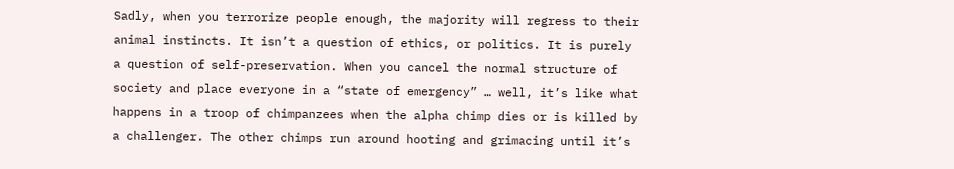Sadly, when you terrorize people enough, the majority will regress to their animal instincts. It isn’t a question of ethics, or politics. It is purely a question of self-preservation. When you cancel the normal structure of society and place everyone in a “state of emergency” … well, it’s like what happens in a troop of chimpanzees when the alpha chimp dies or is killed by a challenger. The other chimps run around hooting and grimacing until it’s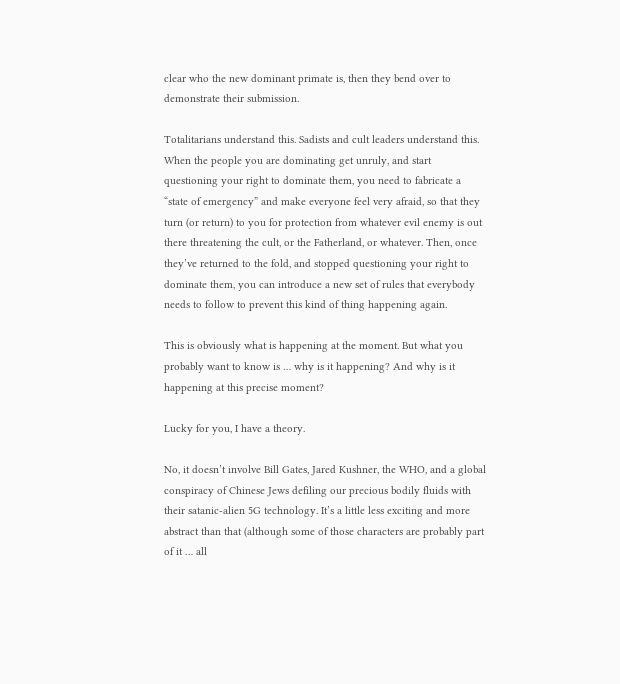clear who the new dominant primate is, then they bend over to demonstrate their submission.

Totalitarians understand this. Sadists and cult leaders understand this. When the people you are dominating get unruly, and start questioning your right to dominate them, you need to fabricate a “state of emergency” and make everyone feel very afraid, so that they turn (or return) to you for protection from whatever evil enemy is out there threatening the cult, or the Fatherland, or whatever. Then, once they’ve returned to the fold, and stopped questioning your right to dominate them, you can introduce a new set of rules that everybody needs to follow to prevent this kind of thing happening again.

This is obviously what is happening at the moment. But what you probably want to know is … why is it happening? And why is it happening at this precise moment?

Lucky for you, I have a theory.

No, it doesn’t involve Bill Gates, Jared Kushner, the WHO, and a global conspiracy of Chinese Jews defiling our precious bodily fluids with their satanic-alien 5G technology. It’s a little less exciting and more abstract than that (although some of those characters are probably part of it … all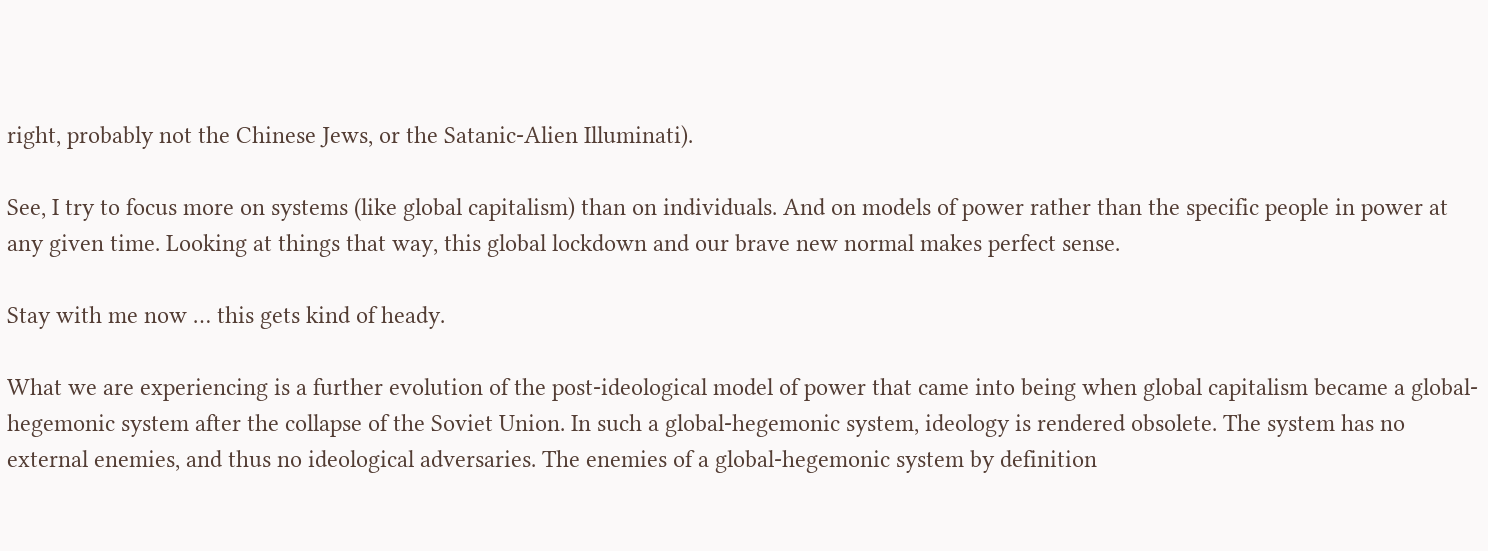right, probably not the Chinese Jews, or the Satanic-Alien Illuminati).

See, I try to focus more on systems (like global capitalism) than on individuals. And on models of power rather than the specific people in power at any given time. Looking at things that way, this global lockdown and our brave new normal makes perfect sense.

Stay with me now … this gets kind of heady.

What we are experiencing is a further evolution of the post-ideological model of power that came into being when global capitalism became a global-hegemonic system after the collapse of the Soviet Union. In such a global-hegemonic system, ideology is rendered obsolete. The system has no external enemies, and thus no ideological adversaries. The enemies of a global-hegemonic system by definition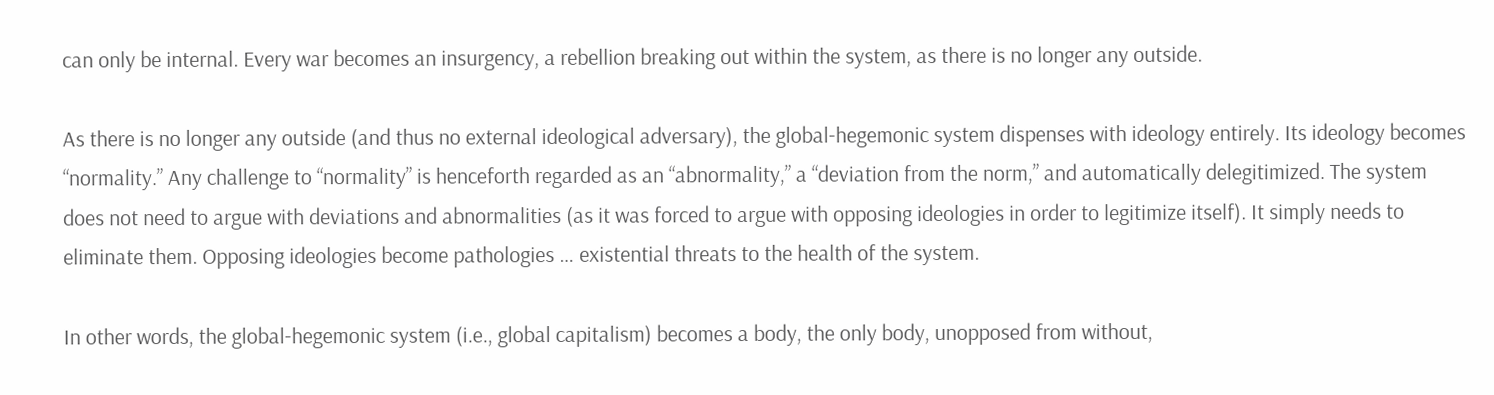can only be internal. Every war becomes an insurgency, a rebellion breaking out within the system, as there is no longer any outside.

As there is no longer any outside (and thus no external ideological adversary), the global-hegemonic system dispenses with ideology entirely. Its ideology becomes “normality.” Any challenge to “normality” is henceforth regarded as an “abnormality,” a “deviation from the norm,” and automatically delegitimized. The system does not need to argue with deviations and abnormalities (as it was forced to argue with opposing ideologies in order to legitimize itself). It simply needs to eliminate them. Opposing ideologies become pathologies … existential threats to the health of the system.

In other words, the global-hegemonic system (i.e., global capitalism) becomes a body, the only body, unopposed from without,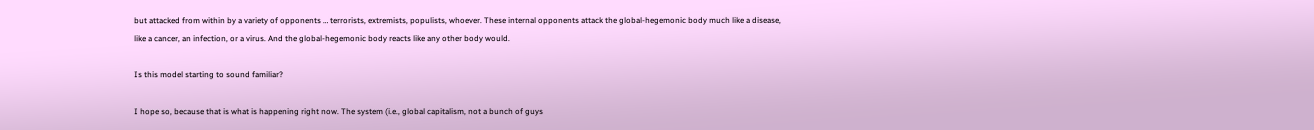but attacked from within by a variety of opponents … terrorists, extremists, populists, whoever. These internal opponents attack the global-hegemonic body much like a disease, like a cancer, an infection, or a virus. And the global-hegemonic body reacts like any other body would.

Is this model starting to sound familiar?

I hope so, because that is what is happening right now. The system (i.e., global capitalism, not a bunch of guys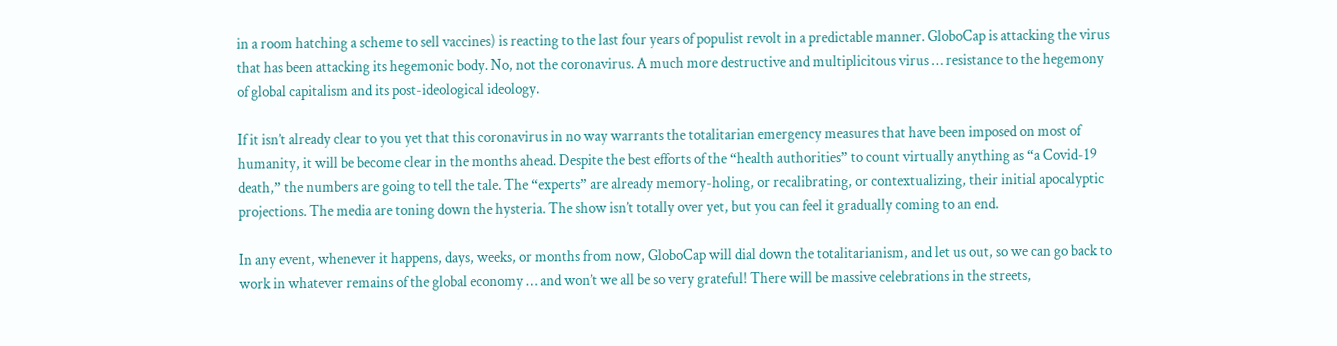in a room hatching a scheme to sell vaccines) is reacting to the last four years of populist revolt in a predictable manner. GloboCap is attacking the virus that has been attacking its hegemonic body. No, not the coronavirus. A much more destructive and multiplicitous virus … resistance to the hegemony of global capitalism and its post-ideological ideology.

If it isn’t already clear to you yet that this coronavirus in no way warrants the totalitarian emergency measures that have been imposed on most of humanity, it will be become clear in the months ahead. Despite the best efforts of the “health authorities” to count virtually anything as “a Covid-19 death,” the numbers are going to tell the tale. The “experts” are already memory-holing, or recalibrating, or contextualizing, their initial apocalyptic projections. The media are toning down the hysteria. The show isn’t totally over yet, but you can feel it gradually coming to an end.

In any event, whenever it happens, days, weeks, or months from now, GloboCap will dial down the totalitarianism, and let us out, so we can go back to work in whatever remains of the global economy … and won’t we all be so very grateful! There will be massive celebrations in the streets,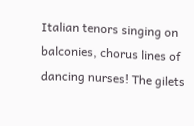Italian tenors singing on balconies, chorus lines of dancing nurses! The gilets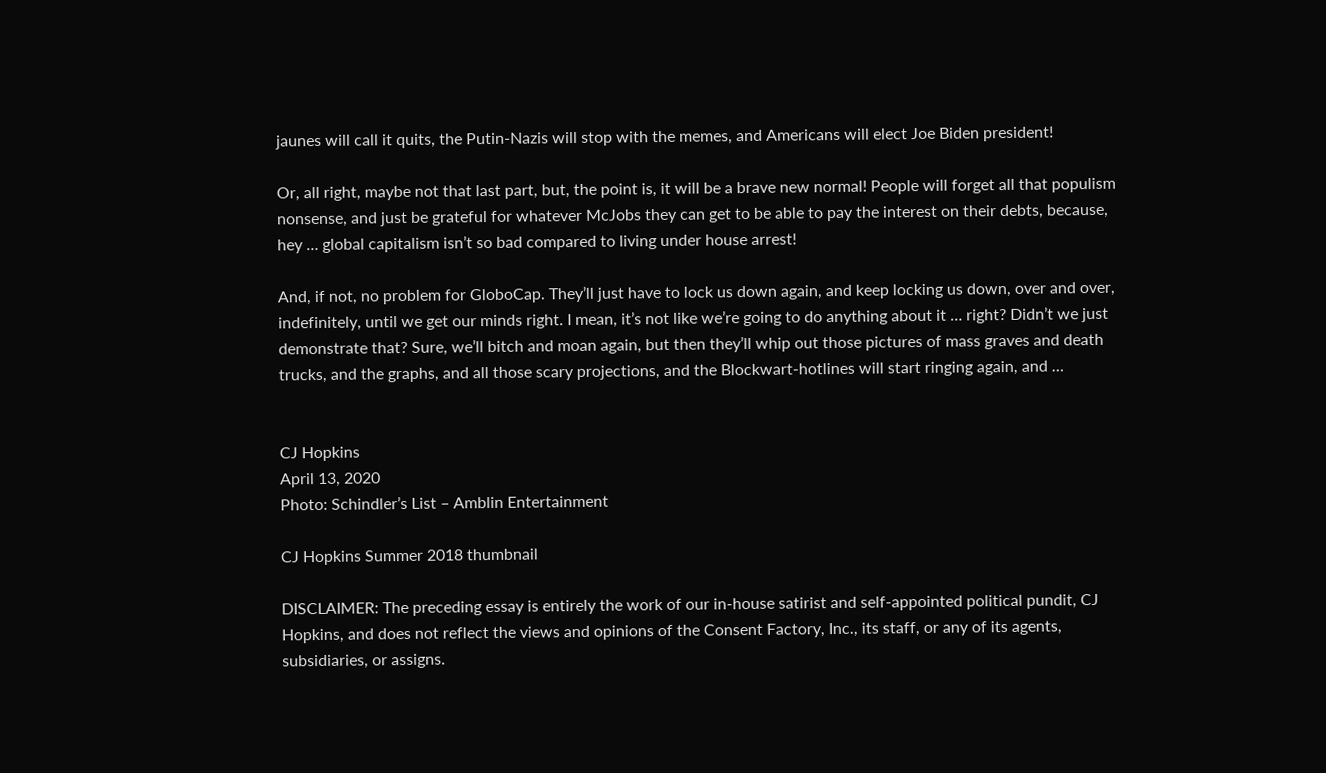jaunes will call it quits, the Putin-Nazis will stop with the memes, and Americans will elect Joe Biden president!

Or, all right, maybe not that last part, but, the point is, it will be a brave new normal! People will forget all that populism nonsense, and just be grateful for whatever McJobs they can get to be able to pay the interest on their debts, because, hey … global capitalism isn’t so bad compared to living under house arrest!

And, if not, no problem for GloboCap. They’ll just have to lock us down again, and keep locking us down, over and over, indefinitely, until we get our minds right. I mean, it’s not like we’re going to do anything about it … right? Didn’t we just demonstrate that? Sure, we’ll bitch and moan again, but then they’ll whip out those pictures of mass graves and death trucks, and the graphs, and all those scary projections, and the Blockwart-hotlines will start ringing again, and …


CJ Hopkins
April 13, 2020
Photo: Schindler’s List – Amblin Entertainment

CJ Hopkins Summer 2018 thumbnail

DISCLAIMER: The preceding essay is entirely the work of our in-house satirist and self-appointed political pundit, CJ Hopkins, and does not reflect the views and opinions of the Consent Factory, Inc., its staff, or any of its agents, subsidiaries, or assigns.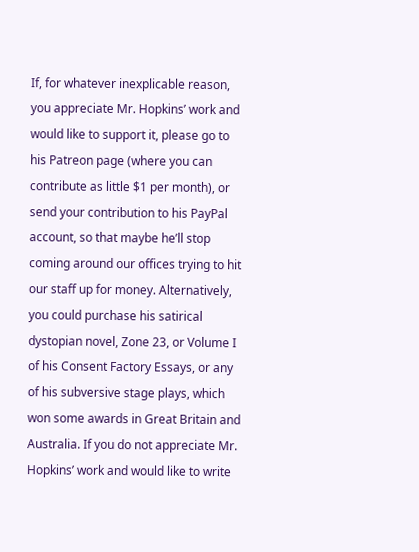If, for whatever inexplicable reason, you appreciate Mr. Hopkins’ work and would like to support it, please go to his Patreon page (where you can contribute as little $1 per month), or send your contribution to his PayPal account, so that maybe he’ll stop coming around our offices trying to hit our staff up for money. Alternatively, you could purchase his satirical dystopian novel, Zone 23, or Volume I of his Consent Factory Essays, or any of his subversive stage plays, which won some awards in Great Britain and Australia. If you do not appreciate Mr. Hopkins’ work and would like to write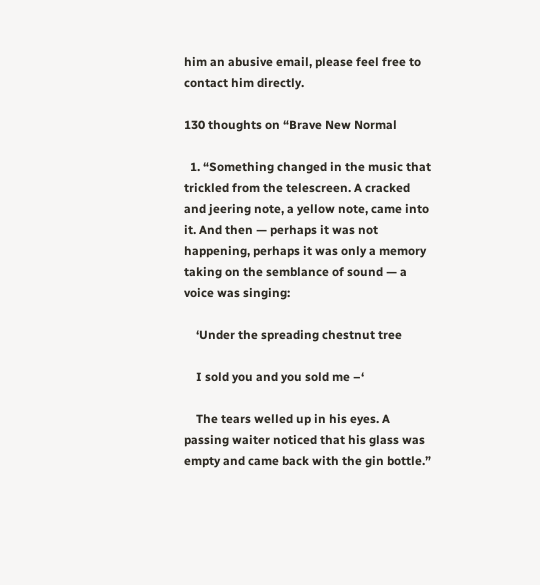him an abusive email, please feel free to contact him directly.

130 thoughts on “Brave New Normal

  1. “Something changed in the music that trickled from the telescreen. A cracked and jeering note, a yellow note, came into it. And then — perhaps it was not happening, perhaps it was only a memory taking on the semblance of sound — a voice was singing:

    ‘Under the spreading chestnut tree

    I sold you and you sold me –‘

    The tears welled up in his eyes. A passing waiter noticed that his glass was empty and came back with the gin bottle.”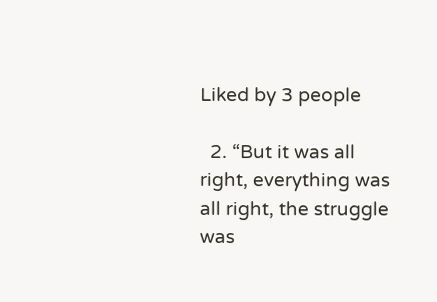Liked by 3 people

  2. “But it was all right, everything was all right, the struggle was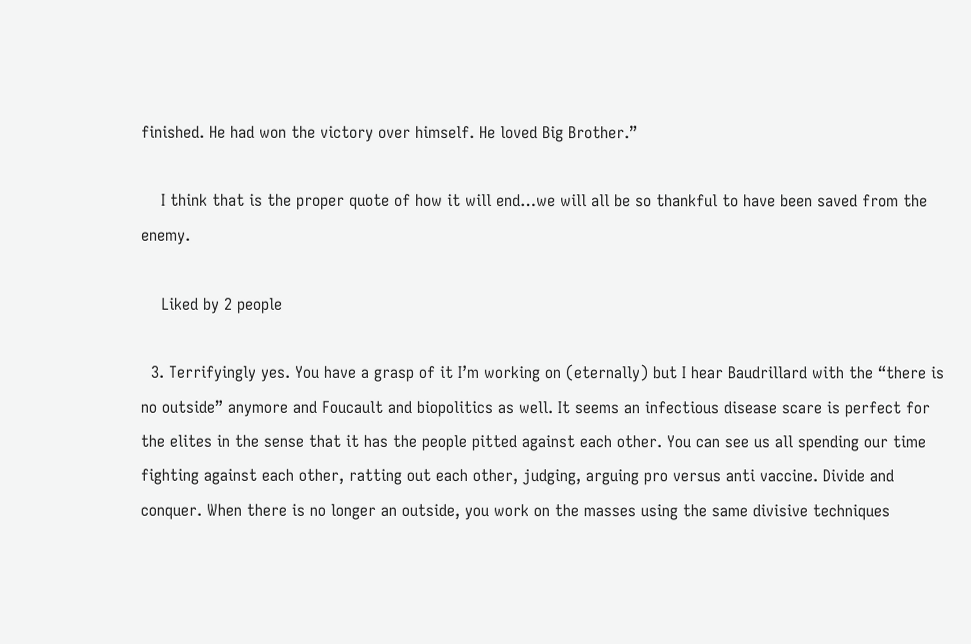finished. He had won the victory over himself. He loved Big Brother.”

    I think that is the proper quote of how it will end…we will all be so thankful to have been saved from the enemy.

    Liked by 2 people

  3. Terrifyingly yes. You have a grasp of it I’m working on (eternally) but I hear Baudrillard with the “there is no outside” anymore and Foucault and biopolitics as well. It seems an infectious disease scare is perfect for the elites in the sense that it has the people pitted against each other. You can see us all spending our time fighting against each other, ratting out each other, judging, arguing pro versus anti vaccine. Divide and conquer. When there is no longer an outside, you work on the masses using the same divisive techniques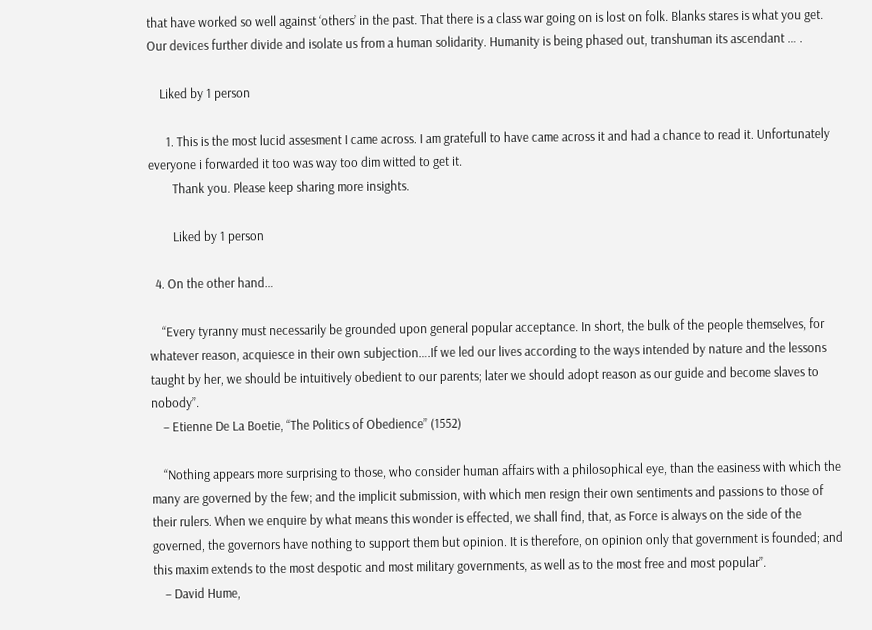that have worked so well against ‘others’ in the past. That there is a class war going on is lost on folk. Blanks stares is what you get. Our devices further divide and isolate us from a human solidarity. Humanity is being phased out, transhuman its ascendant … .

    Liked by 1 person

      1. This is the most lucid assesment I came across. I am gratefull to have came across it and had a chance to read it. Unfortunately everyone i forwarded it too was way too dim witted to get it.
        Thank you. Please keep sharing more insights.

        Liked by 1 person

  4. On the other hand…

    “Every tyranny must necessarily be grounded upon general popular acceptance. In short, the bulk of the people themselves, for whatever reason, acquiesce in their own subjection….If we led our lives according to the ways intended by nature and the lessons taught by her, we should be intuitively obedient to our parents; later we should adopt reason as our guide and become slaves to nobody”.
    – Etienne De La Boetie, “The Politics of Obedience” (1552)

    “Nothing appears more surprising to those, who consider human affairs with a philosophical eye, than the easiness with which the many are governed by the few; and the implicit submission, with which men resign their own sentiments and passions to those of their rulers. When we enquire by what means this wonder is effected, we shall find, that, as Force is always on the side of the governed, the governors have nothing to support them but opinion. It is therefore, on opinion only that government is founded; and this maxim extends to the most despotic and most military governments, as well as to the most free and most popular”.
    – David Hume,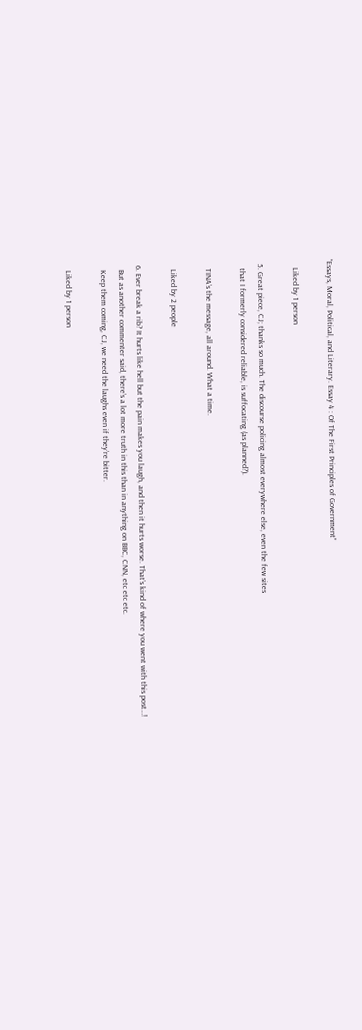“Essays, Moral, Political, and Literary. Essay 4 : Of The First Principles of Government”

    Liked by 1 person

  5. Great piece, CJ; thanks so much. The discourse policing almost everywhere else, even the few sites
    that I formerly considered reliable, is suffocating (as planned?).

    TINA’s the message, all around. What a time.

    Liked by 2 people

  6. Ever break a rib? It hurts like hell but the pain makes you laugh, and then it hurts worse. That’s kind of where you went with this post…!
    But as another commenter said, there’s a lot more truth in this than in anything on BBC, CNN, etc etc etc.
    Keep them coming, CJ, we need the laughs even if they’re bitter.

    Liked by 1 person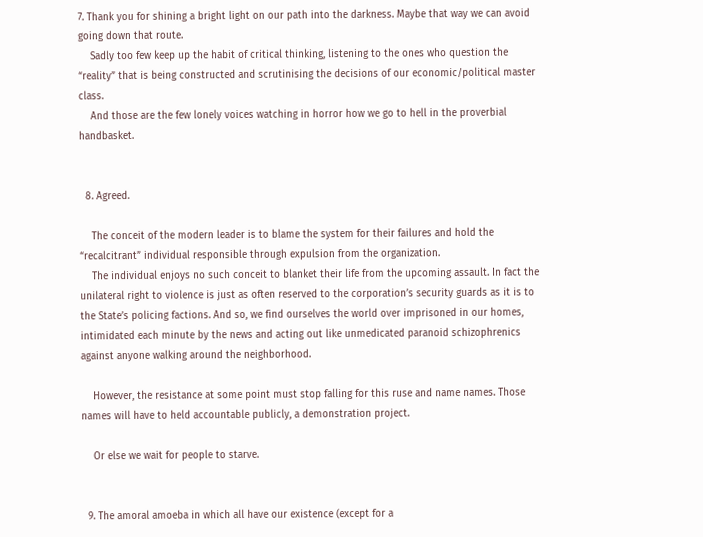7. Thank you for shining a bright light on our path into the darkness. Maybe that way we can avoid going down that route.
    Sadly too few keep up the habit of critical thinking, listening to the ones who question the “reality” that is being constructed and scrutinising the decisions of our economic/political master class.
    And those are the few lonely voices watching in horror how we go to hell in the proverbial handbasket.


  8. Agreed.

    The conceit of the modern leader is to blame the system for their failures and hold the “recalcitrant” individual responsible through expulsion from the organization.
    The individual enjoys no such conceit to blanket their life from the upcoming assault. In fact the unilateral right to violence is just as often reserved to the corporation’s security guards as it is to the State’s policing factions. And so, we find ourselves the world over imprisoned in our homes, intimidated each minute by the news and acting out like unmedicated paranoid schizophrenics against anyone walking around the neighborhood.

    However, the resistance at some point must stop falling for this ruse and name names. Those names will have to held accountable publicly, a demonstration project.

    Or else we wait for people to starve.


  9. The amoral amoeba in which all have our existence (except for a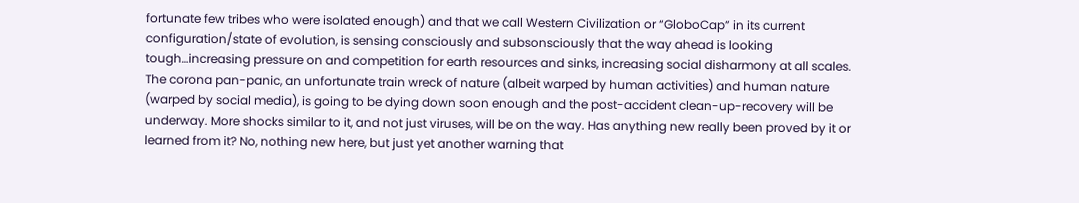fortunate few tribes who were isolated enough) and that we call Western Civilization or “GloboCap” in its current configuration/state of evolution, is sensing consciously and subsonsciously that the way ahead is looking tough…increasing pressure on and competition for earth resources and sinks, increasing social disharmony at all scales. The corona pan-panic, an unfortunate train wreck of nature (albeit warped by human activities) and human nature (warped by social media), is going to be dying down soon enough and the post-accident clean-up-recovery will be underway. More shocks similar to it, and not just viruses, will be on the way. Has anything new really been proved by it or learned from it? No, nothing new here, but just yet another warning that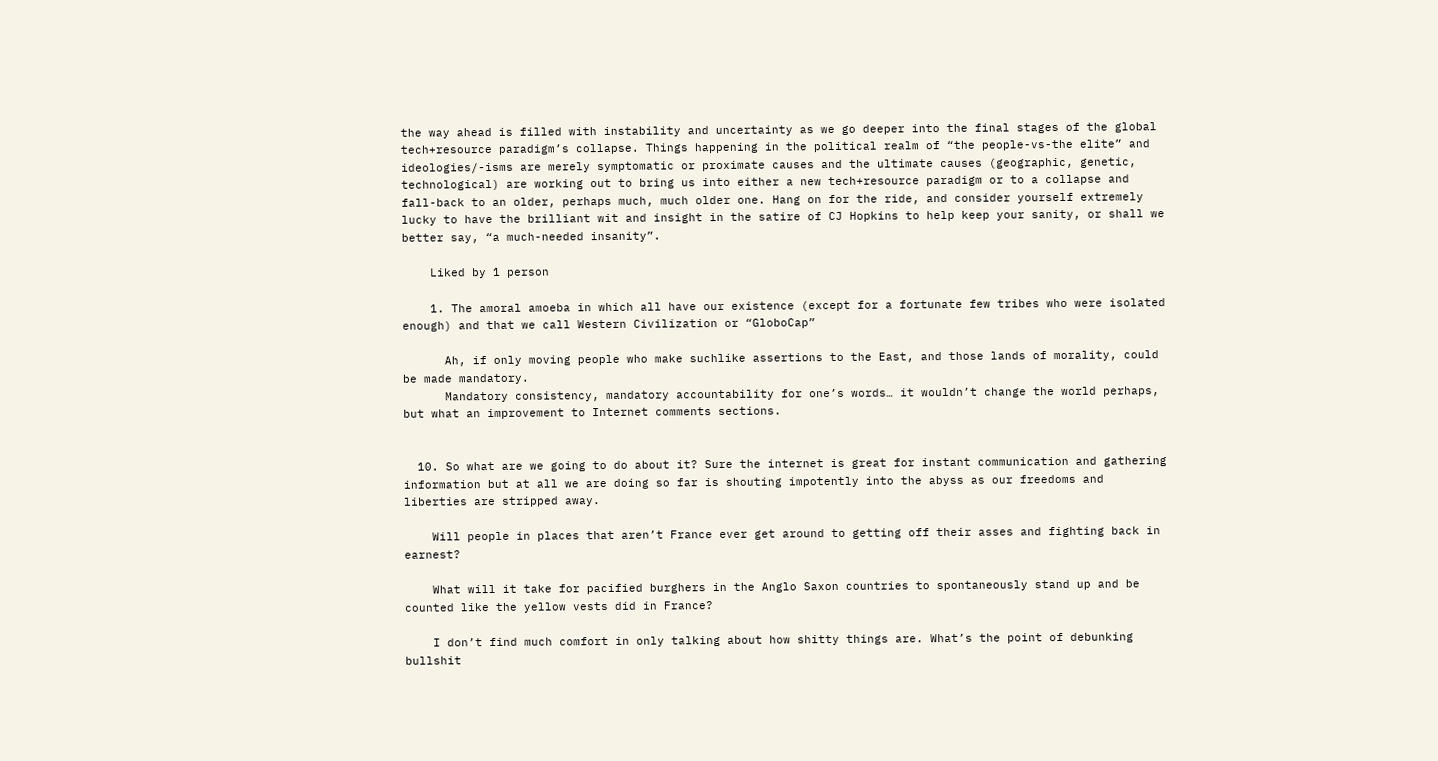the way ahead is filled with instability and uncertainty as we go deeper into the final stages of the global tech+resource paradigm’s collapse. Things happening in the political realm of “the people-vs-the elite” and ideologies/-isms are merely symptomatic or proximate causes and the ultimate causes (geographic, genetic, technological) are working out to bring us into either a new tech+resource paradigm or to a collapse and fall-back to an older, perhaps much, much older one. Hang on for the ride, and consider yourself extremely lucky to have the brilliant wit and insight in the satire of CJ Hopkins to help keep your sanity, or shall we better say, “a much-needed insanity”.

    Liked by 1 person

    1. The amoral amoeba in which all have our existence (except for a fortunate few tribes who were isolated enough) and that we call Western Civilization or “GloboCap”

      Ah, if only moving people who make suchlike assertions to the East, and those lands of morality, could be made mandatory.
      Mandatory consistency, mandatory accountability for one’s words… it wouldn’t change the world perhaps, but what an improvement to Internet comments sections.


  10. So what are we going to do about it? Sure the internet is great for instant communication and gathering information but at all we are doing so far is shouting impotently into the abyss as our freedoms and liberties are stripped away.

    Will people in places that aren’t France ever get around to getting off their asses and fighting back in earnest?

    What will it take for pacified burghers in the Anglo Saxon countries to spontaneously stand up and be counted like the yellow vests did in France?

    I don’t find much comfort in only talking about how shitty things are. What’s the point of debunking bullshit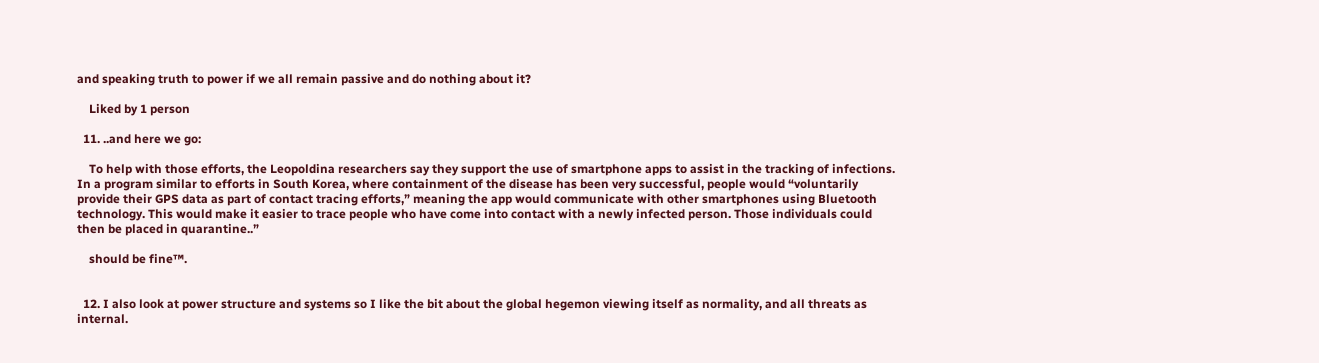and speaking truth to power if we all remain passive and do nothing about it?

    Liked by 1 person

  11. ..and here we go:

    To help with those efforts, the Leopoldina researchers say they support the use of smartphone apps to assist in the tracking of infections. In a program similar to efforts in South Korea, where containment of the disease has been very successful, people would “voluntarily provide their GPS data as part of contact tracing efforts,” meaning the app would communicate with other smartphones using Bluetooth technology. This would make it easier to trace people who have come into contact with a newly infected person. Those individuals could then be placed in quarantine..”

    should be fine™.


  12. I also look at power structure and systems so I like the bit about the global hegemon viewing itself as normality, and all threats as internal.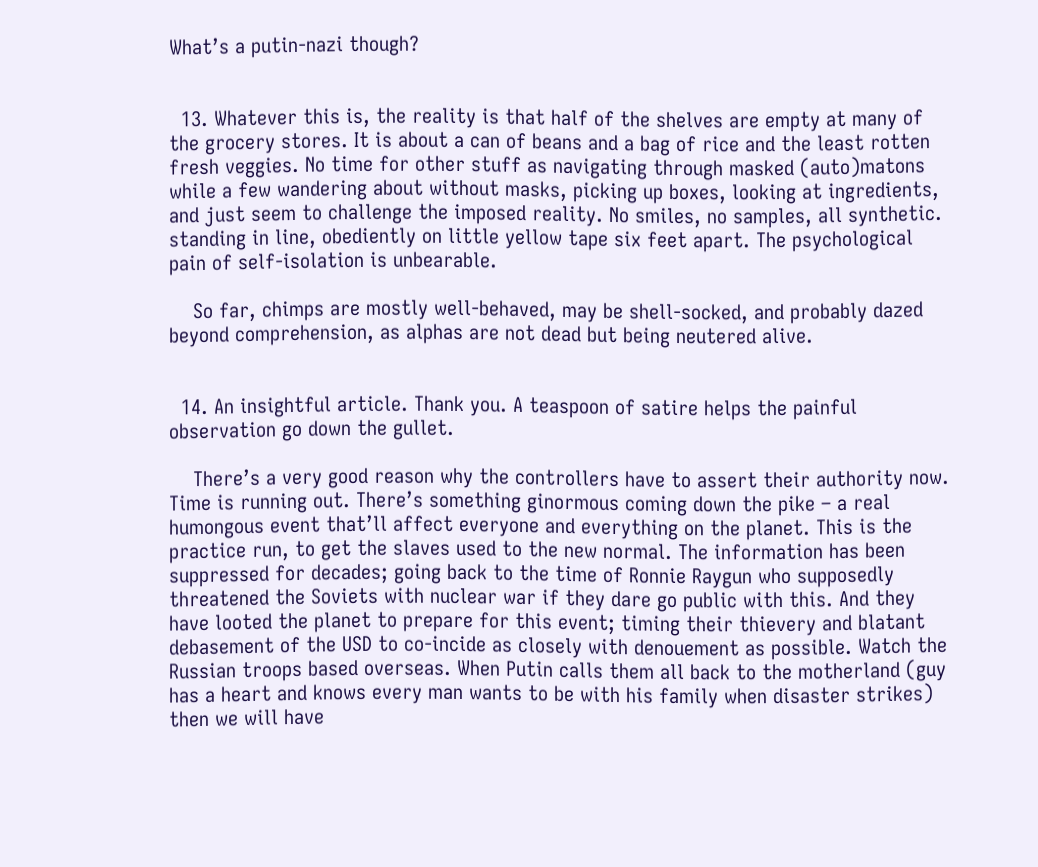What’s a putin-nazi though?


  13. Whatever this is, the reality is that half of the shelves are empty at many of the grocery stores. It is about a can of beans and a bag of rice and the least rotten fresh veggies. No time for other stuff as navigating through masked (auto)matons while a few wandering about without masks, picking up boxes, looking at ingredients, and just seem to challenge the imposed reality. No smiles, no samples, all synthetic. standing in line, obediently on little yellow tape six feet apart. The psychological pain of self-isolation is unbearable.

    So far, chimps are mostly well-behaved, may be shell-socked, and probably dazed beyond comprehension, as alphas are not dead but being neutered alive.


  14. An insightful article. Thank you. A teaspoon of satire helps the painful observation go down the gullet.

    There’s a very good reason why the controllers have to assert their authority now. Time is running out. There’s something ginormous coming down the pike – a real humongous event that’ll affect everyone and everything on the planet. This is the practice run, to get the slaves used to the new normal. The information has been suppressed for decades; going back to the time of Ronnie Raygun who supposedly threatened the Soviets with nuclear war if they dare go public with this. And they have looted the planet to prepare for this event; timing their thievery and blatant debasement of the USD to co-incide as closely with denouement as possible. Watch the Russian troops based overseas. When Putin calls them all back to the motherland (guy has a heart and knows every man wants to be with his family when disaster strikes) then we will have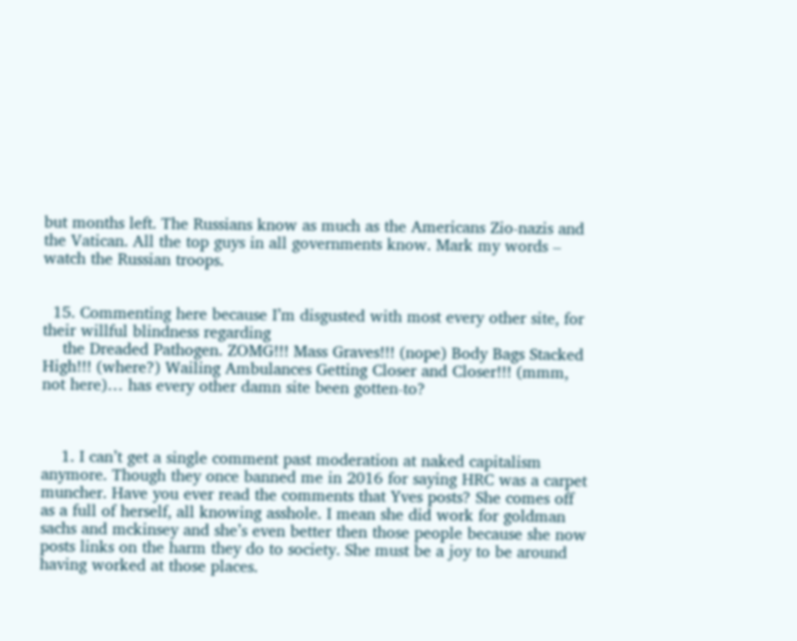but months left. The Russians know as much as the Americans Zio-nazis and the Vatican. All the top guys in all governments know. Mark my words – watch the Russian troops.


  15. Commenting here because I’m disgusted with most every other site, for their willful blindness regarding
    the Dreaded Pathogen. ZOMG!!! Mass Graves!!! (nope) Body Bags Stacked High!!! (where?) Wailing Ambulances Getting Closer and Closer!!! (mmm, not here)… has every other damn site been gotten-to?



    1. I can’t get a single comment past moderation at naked capitalism anymore. Though they once banned me in 2016 for saying HRC was a carpet muncher. Have you ever read the comments that Yves posts? She comes off as a full of herself, all knowing asshole. I mean she did work for goldman sachs and mckinsey and she’s even better then those people because she now posts links on the harm they do to society. She must be a joy to be around having worked at those places.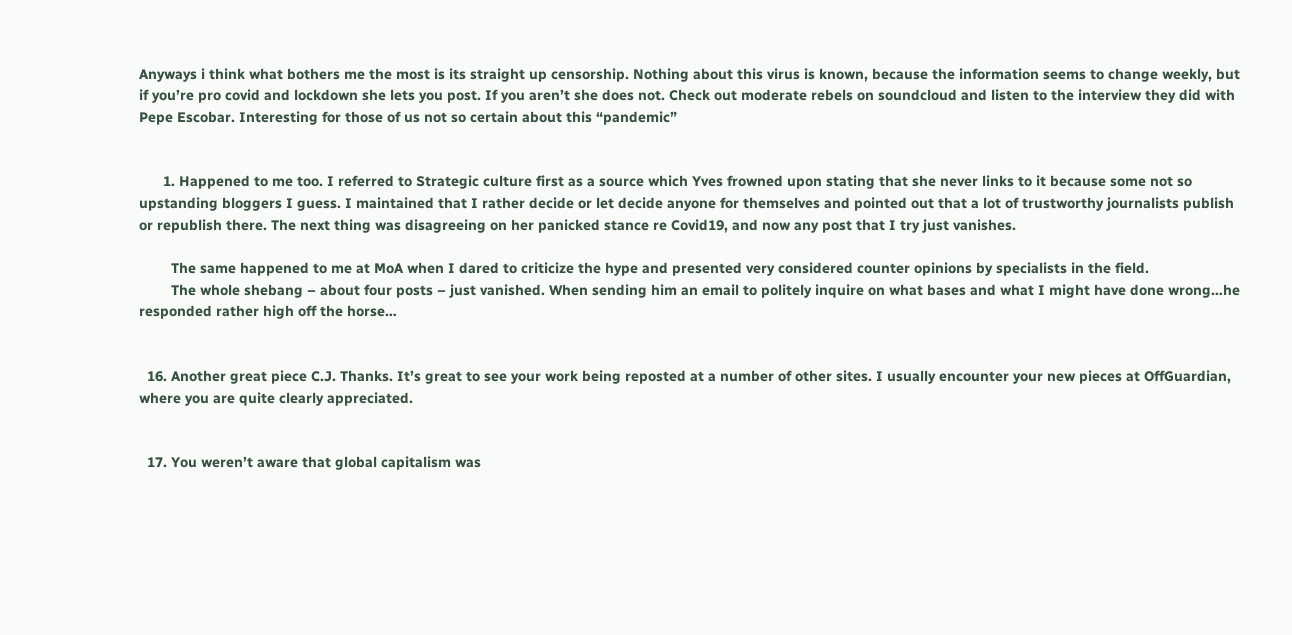Anyways i think what bothers me the most is its straight up censorship. Nothing about this virus is known, because the information seems to change weekly, but if you’re pro covid and lockdown she lets you post. If you aren’t she does not. Check out moderate rebels on soundcloud and listen to the interview they did with Pepe Escobar. Interesting for those of us not so certain about this “pandemic”


      1. Happened to me too. I referred to Strategic culture first as a source which Yves frowned upon stating that she never links to it because some not so upstanding bloggers I guess. I maintained that I rather decide or let decide anyone for themselves and pointed out that a lot of trustworthy journalists publish or republish there. The next thing was disagreeing on her panicked stance re Covid19, and now any post that I try just vanishes.

        The same happened to me at MoA when I dared to criticize the hype and presented very considered counter opinions by specialists in the field.
        The whole shebang – about four posts – just vanished. When sending him an email to politely inquire on what bases and what I might have done wrong…he responded rather high off the horse…


  16. Another great piece C.J. Thanks. It’s great to see your work being reposted at a number of other sites. I usually encounter your new pieces at OffGuardian, where you are quite clearly appreciated.


  17. You weren’t aware that global capitalism was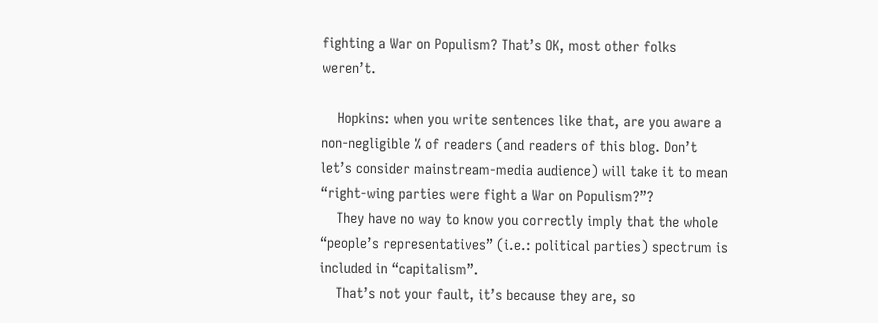fighting a War on Populism? That’s OK, most other folks weren’t.

    Hopkins: when you write sentences like that, are you aware a non-negligible % of readers (and readers of this blog. Don’t let’s consider mainstream-media audience) will take it to mean “right-wing parties were fight a War on Populism?”?
    They have no way to know you correctly imply that the whole “people’s representatives” (i.e.: political parties) spectrum is included in “capitalism”.
    That’s not your fault, it’s because they are, so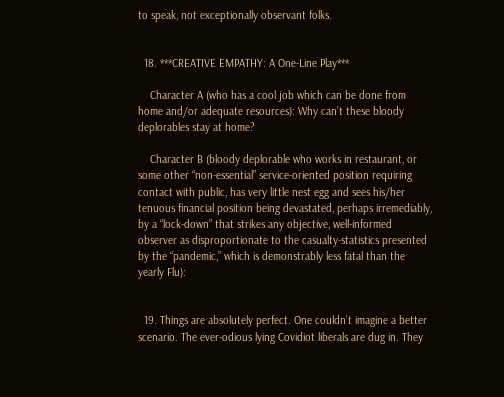to speak, not exceptionally observant folks.


  18. ***CREATIVE EMPATHY: A One-Line Play***

    Character A (who has a cool job which can be done from home and/or adequate resources): Why can’t these bloody deplorables stay at home?

    Character B (bloody deplorable who works in restaurant, or some other “non-essential” service-oriented position requiring contact with public, has very little nest egg and sees his/her tenuous financial position being devastated, perhaps irremediably, by a “lock-down” that strikes any objective, well-informed observer as disproportionate to the casualty-statistics presented by the “pandemic,” which is demonstrably less fatal than the yearly Flu):


  19. Things are absolutely perfect. One couldn’t imagine a better scenario. The ever-odious lying Covidiot liberals are dug in. They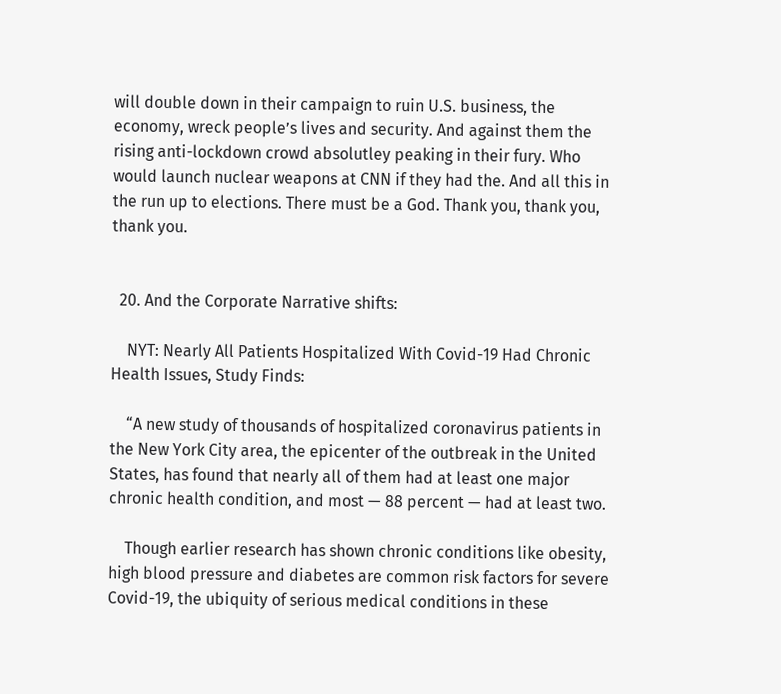will double down in their campaign to ruin U.S. business, the economy, wreck people’s lives and security. And against them the rising anti-lockdown crowd absolutley peaking in their fury. Who would launch nuclear weapons at CNN if they had the. And all this in the run up to elections. There must be a God. Thank you, thank you, thank you.


  20. And the Corporate Narrative shifts:

    NYT: Nearly All Patients Hospitalized With Covid-19 Had Chronic Health Issues, Study Finds:

    “A new study of thousands of hospitalized coronavirus patients in the New York City area, the epicenter of the outbreak in the United States, has found that nearly all of them had at least one major chronic health condition, and most — 88 percent — had at least two.

    Though earlier research has shown chronic conditions like obesity, high blood pressure and diabetes are common risk factors for severe Covid-19, the ubiquity of serious medical conditions in these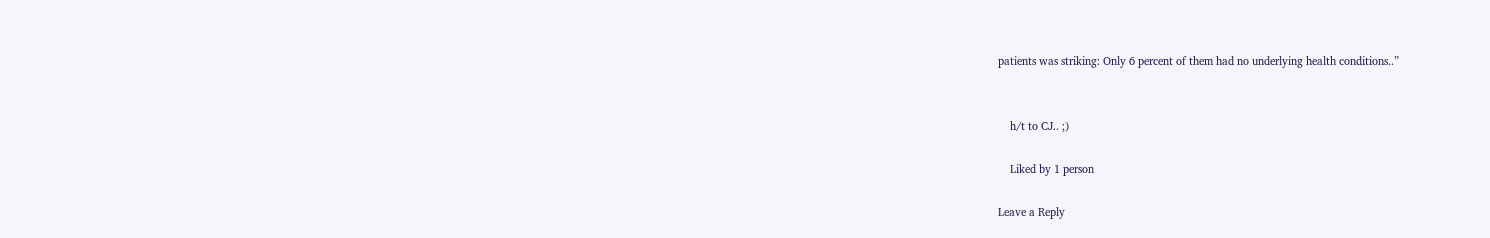patients was striking: Only 6 percent of them had no underlying health conditions..”


    h/t to CJ.. ;)

    Liked by 1 person

Leave a Reply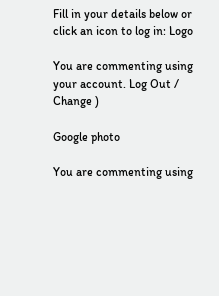Fill in your details below or click an icon to log in: Logo

You are commenting using your account. Log Out /  Change )

Google photo

You are commenting using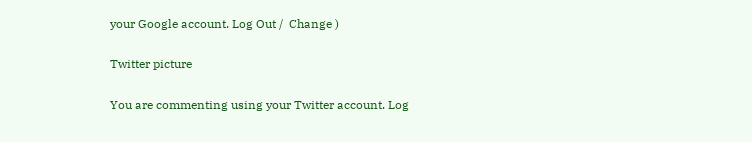your Google account. Log Out /  Change )

Twitter picture

You are commenting using your Twitter account. Log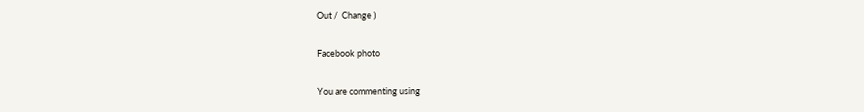Out /  Change )

Facebook photo

You are commenting using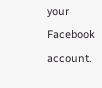your Facebook account.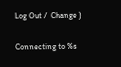Log Out /  Change )

Connecting to %s